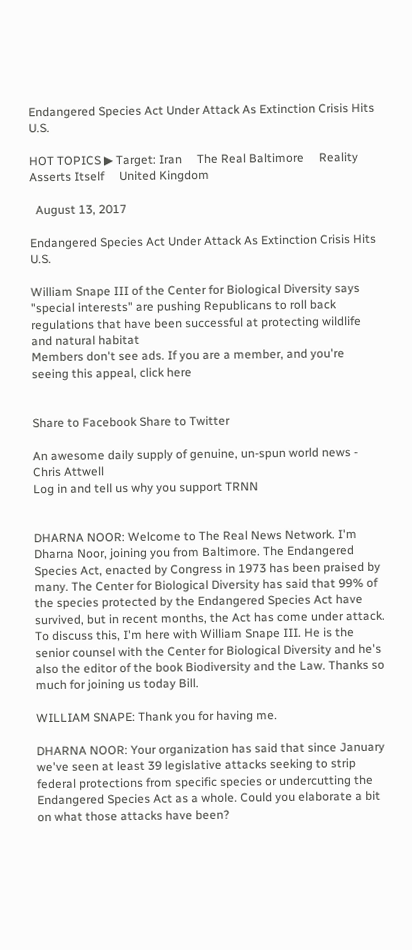Endangered Species Act Under Attack As Extinction Crisis Hits U.S.

HOT TOPICS ▶ Target: Iran     The Real Baltimore     Reality Asserts Itself     United Kingdom

  August 13, 2017

Endangered Species Act Under Attack As Extinction Crisis Hits U.S.

William Snape III of the Center for Biological Diversity says "special interests" are pushing Republicans to roll back regulations that have been successful at protecting wildlife and natural habitat
Members don't see ads. If you are a member, and you're seeing this appeal, click here


Share to Facebook Share to Twitter

An awesome daily supply of genuine, un-spun world news - Chris Attwell
Log in and tell us why you support TRNN


DHARNA NOOR: Welcome to The Real News Network. I'm Dharna Noor, joining you from Baltimore. The Endangered Species Act, enacted by Congress in 1973 has been praised by many. The Center for Biological Diversity has said that 99% of the species protected by the Endangered Species Act have survived, but in recent months, the Act has come under attack. To discuss this, I'm here with William Snape III. He is the senior counsel with the Center for Biological Diversity and he's also the editor of the book Biodiversity and the Law. Thanks so much for joining us today Bill.

WILLIAM SNAPE: Thank you for having me.

DHARNA NOOR: Your organization has said that since January we've seen at least 39 legislative attacks seeking to strip federal protections from specific species or undercutting the Endangered Species Act as a whole. Could you elaborate a bit on what those attacks have been?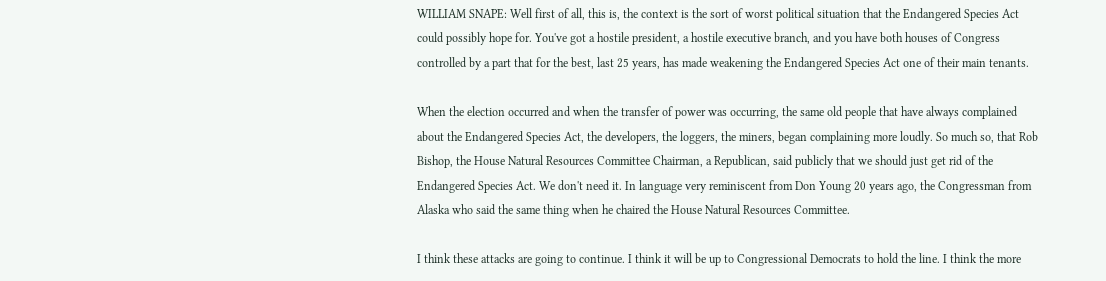WILLIAM SNAPE: Well first of all, this is, the context is the sort of worst political situation that the Endangered Species Act could possibly hope for. You've got a hostile president, a hostile executive branch, and you have both houses of Congress controlled by a part that for the best, last 25 years, has made weakening the Endangered Species Act one of their main tenants.

When the election occurred and when the transfer of power was occurring, the same old people that have always complained about the Endangered Species Act, the developers, the loggers, the miners, began complaining more loudly. So much so, that Rob Bishop, the House Natural Resources Committee Chairman, a Republican, said publicly that we should just get rid of the Endangered Species Act. We don't need it. In language very reminiscent from Don Young 20 years ago, the Congressman from Alaska who said the same thing when he chaired the House Natural Resources Committee.

I think these attacks are going to continue. I think it will be up to Congressional Democrats to hold the line. I think the more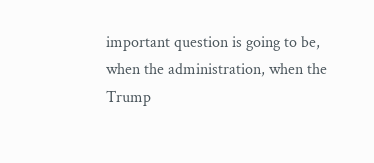important question is going to be, when the administration, when the Trump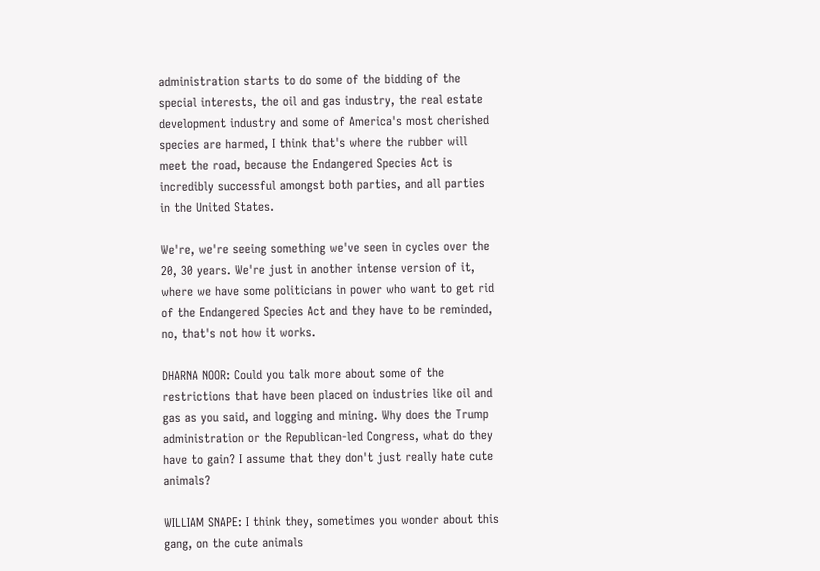administration starts to do some of the bidding of the special interests, the oil and gas industry, the real estate development industry and some of America's most cherished species are harmed, I think that's where the rubber will meet the road, because the Endangered Species Act is incredibly successful amongst both parties, and all parties in the United States.

We're, we're seeing something we've seen in cycles over the 20, 30 years. We're just in another intense version of it, where we have some politicians in power who want to get rid of the Endangered Species Act and they have to be reminded, no, that's not how it works.

DHARNA NOOR: Could you talk more about some of the restrictions that have been placed on industries like oil and gas as you said, and logging and mining. Why does the Trump administration or the Republican-led Congress, what do they have to gain? I assume that they don't just really hate cute animals?

WILLIAM SNAPE: I think they, sometimes you wonder about this gang, on the cute animals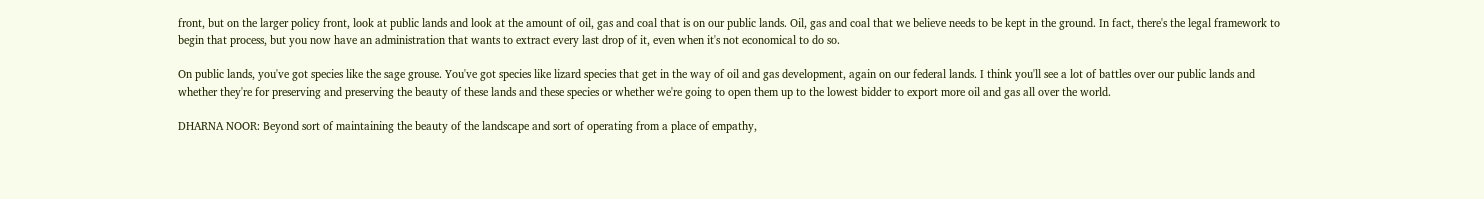front, but on the larger policy front, look at public lands and look at the amount of oil, gas and coal that is on our public lands. Oil, gas and coal that we believe needs to be kept in the ground. In fact, there's the legal framework to begin that process, but you now have an administration that wants to extract every last drop of it, even when it's not economical to do so.

On public lands, you've got species like the sage grouse. You've got species like lizard species that get in the way of oil and gas development, again on our federal lands. I think you'll see a lot of battles over our public lands and whether they're for preserving and preserving the beauty of these lands and these species or whether we're going to open them up to the lowest bidder to export more oil and gas all over the world.

DHARNA NOOR: Beyond sort of maintaining the beauty of the landscape and sort of operating from a place of empathy,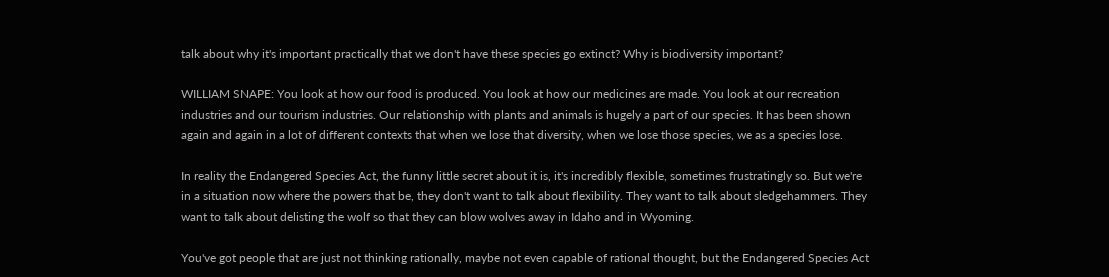talk about why it's important practically that we don't have these species go extinct? Why is biodiversity important?

WILLIAM SNAPE: You look at how our food is produced. You look at how our medicines are made. You look at our recreation industries and our tourism industries. Our relationship with plants and animals is hugely a part of our species. It has been shown again and again in a lot of different contexts that when we lose that diversity, when we lose those species, we as a species lose.

In reality the Endangered Species Act, the funny little secret about it is, it's incredibly flexible, sometimes frustratingly so. But we're in a situation now where the powers that be, they don't want to talk about flexibility. They want to talk about sledgehammers. They want to talk about delisting the wolf so that they can blow wolves away in Idaho and in Wyoming.

You've got people that are just not thinking rationally, maybe not even capable of rational thought, but the Endangered Species Act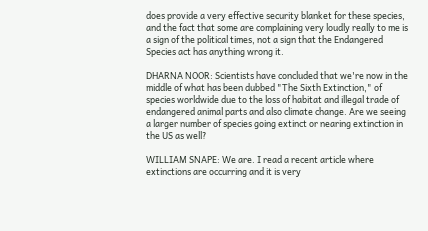does provide a very effective security blanket for these species, and the fact that some are complaining very loudly really to me is a sign of the political times, not a sign that the Endangered Species act has anything wrong it.

DHARNA NOOR: Scientists have concluded that we're now in the middle of what has been dubbed "The Sixth Extinction," of species worldwide due to the loss of habitat and illegal trade of endangered animal parts and also climate change. Are we seeing a larger number of species going extinct or nearing extinction in the US as well?

WILLIAM SNAPE: We are. I read a recent article where extinctions are occurring and it is very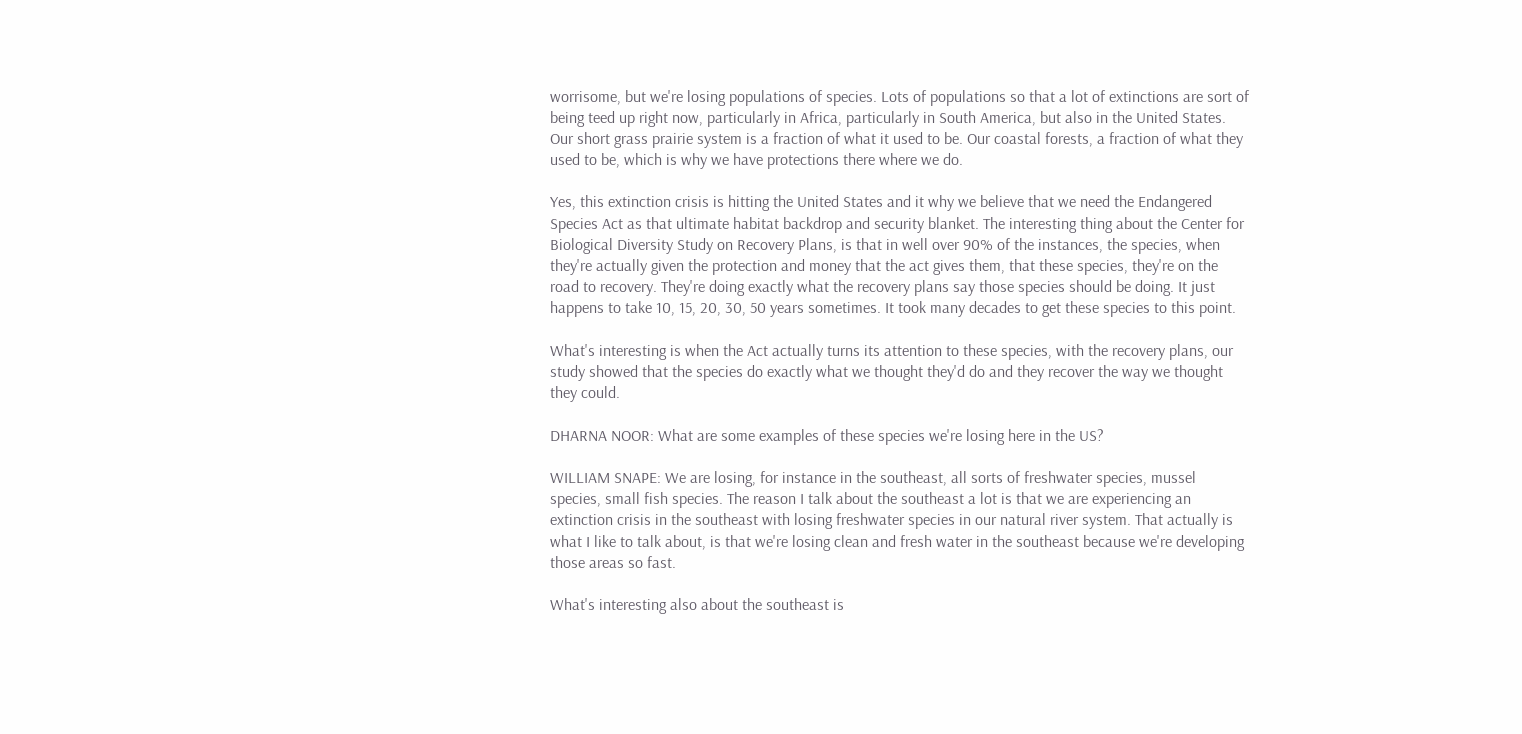worrisome, but we're losing populations of species. Lots of populations so that a lot of extinctions are sort of being teed up right now, particularly in Africa, particularly in South America, but also in the United States. Our short grass prairie system is a fraction of what it used to be. Our coastal forests, a fraction of what they used to be, which is why we have protections there where we do.

Yes, this extinction crisis is hitting the United States and it why we believe that we need the Endangered Species Act as that ultimate habitat backdrop and security blanket. The interesting thing about the Center for Biological Diversity Study on Recovery Plans, is that in well over 90% of the instances, the species, when they're actually given the protection and money that the act gives them, that these species, they're on the road to recovery. They're doing exactly what the recovery plans say those species should be doing. It just happens to take 10, 15, 20, 30, 50 years sometimes. It took many decades to get these species to this point.

What's interesting is when the Act actually turns its attention to these species, with the recovery plans, our study showed that the species do exactly what we thought they'd do and they recover the way we thought they could.

DHARNA NOOR: What are some examples of these species we're losing here in the US?

WILLIAM SNAPE: We are losing, for instance in the southeast, all sorts of freshwater species, mussel species, small fish species. The reason I talk about the southeast a lot is that we are experiencing an extinction crisis in the southeast with losing freshwater species in our natural river system. That actually is what I like to talk about, is that we're losing clean and fresh water in the southeast because we're developing those areas so fast.

What's interesting also about the southeast is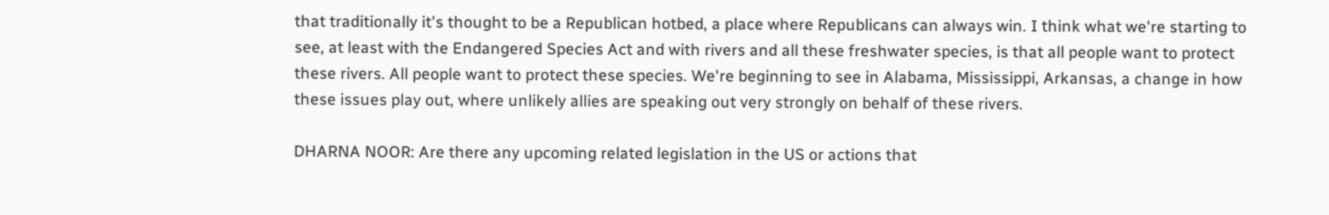that traditionally it's thought to be a Republican hotbed, a place where Republicans can always win. I think what we're starting to see, at least with the Endangered Species Act and with rivers and all these freshwater species, is that all people want to protect these rivers. All people want to protect these species. We're beginning to see in Alabama, Mississippi, Arkansas, a change in how these issues play out, where unlikely allies are speaking out very strongly on behalf of these rivers.

DHARNA NOOR: Are there any upcoming related legislation in the US or actions that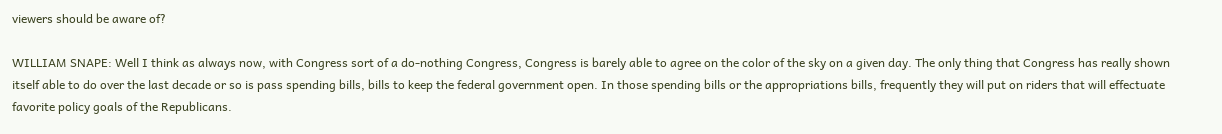viewers should be aware of?

WILLIAM SNAPE: Well I think as always now, with Congress sort of a do-nothing Congress, Congress is barely able to agree on the color of the sky on a given day. The only thing that Congress has really shown itself able to do over the last decade or so is pass spending bills, bills to keep the federal government open. In those spending bills or the appropriations bills, frequently they will put on riders that will effectuate favorite policy goals of the Republicans.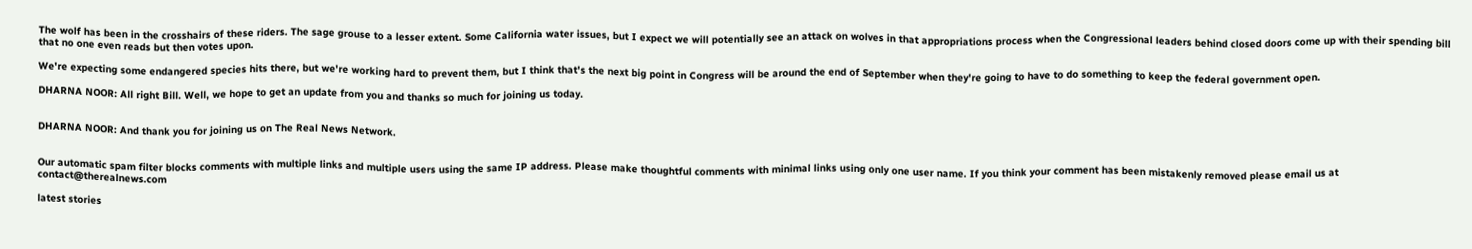The wolf has been in the crosshairs of these riders. The sage grouse to a lesser extent. Some California water issues, but I expect we will potentially see an attack on wolves in that appropriations process when the Congressional leaders behind closed doors come up with their spending bill that no one even reads but then votes upon.

We're expecting some endangered species hits there, but we're working hard to prevent them, but I think that's the next big point in Congress will be around the end of September when they're going to have to do something to keep the federal government open.

DHARNA NOOR: All right Bill. Well, we hope to get an update from you and thanks so much for joining us today.


DHARNA NOOR: And thank you for joining us on The Real News Network.


Our automatic spam filter blocks comments with multiple links and multiple users using the same IP address. Please make thoughtful comments with minimal links using only one user name. If you think your comment has been mistakenly removed please email us at contact@therealnews.com

latest stories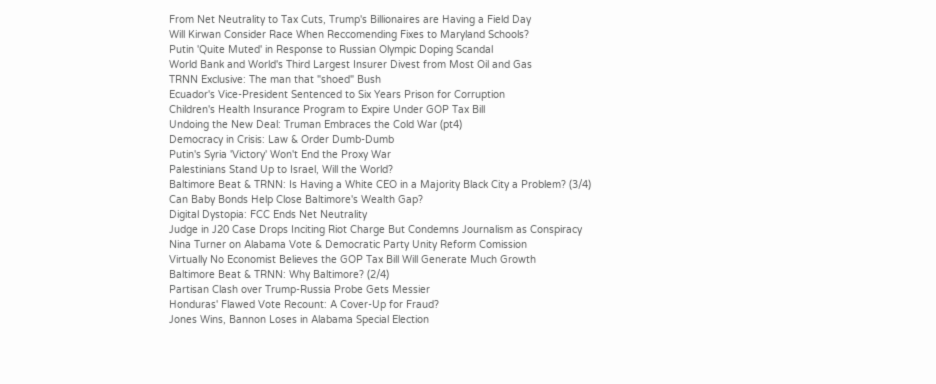From Net Neutrality to Tax Cuts, Trump's Billionaires are Having a Field Day
Will Kirwan Consider Race When Reccomending Fixes to Maryland Schools?
Putin 'Quite Muted' in Response to Russian Olympic Doping Scandal
World Bank and World's Third Largest Insurer Divest from Most Oil and Gas
TRNN Exclusive: The man that "shoed" Bush
Ecuador's Vice-President Sentenced to Six Years Prison for Corruption
Children's Health Insurance Program to Expire Under GOP Tax Bill
Undoing the New Deal: Truman Embraces the Cold War (pt4)
Democracy in Crisis: Law & Order Dumb-Dumb
Putin's Syria 'Victory' Won't End the Proxy War
Palestinians Stand Up to Israel, Will the World?
Baltimore Beat & TRNN: Is Having a White CEO in a Majority Black City a Problem? (3/4)
Can Baby Bonds Help Close Baltimore's Wealth Gap?
Digital Dystopia: FCC Ends Net Neutrality
Judge in J20 Case Drops Inciting Riot Charge But Condemns Journalism as Conspiracy
Nina Turner on Alabama Vote & Democratic Party Unity Reform Comission
Virtually No Economist Believes the GOP Tax Bill Will Generate Much Growth
Baltimore Beat & TRNN: Why Baltimore? (2/4)
Partisan Clash over Trump-Russia Probe Gets Messier
Honduras' Flawed Vote Recount: A Cover-Up for Fraud?
Jones Wins, Bannon Loses in Alabama Special Election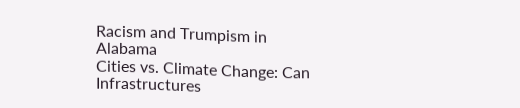Racism and Trumpism in Alabama
Cities vs. Climate Change: Can Infrastructures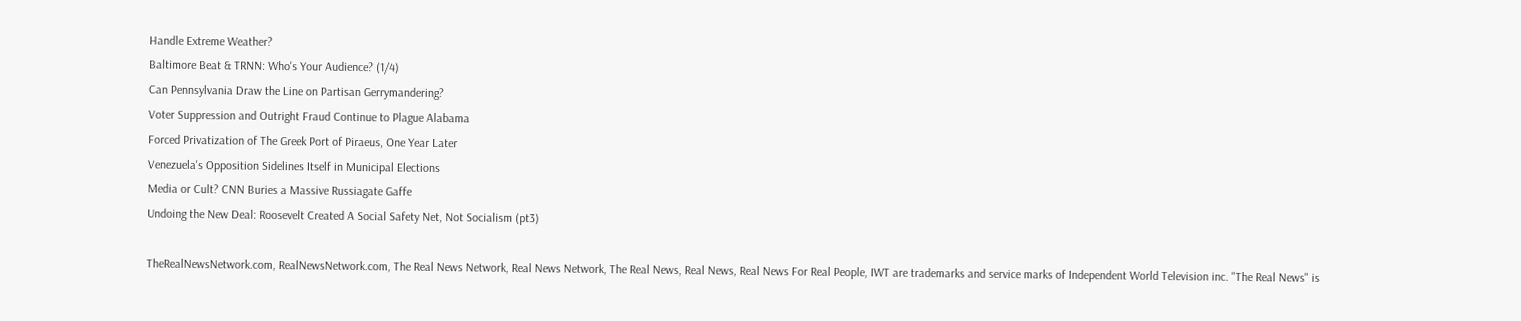Handle Extreme Weather?
Baltimore Beat & TRNN: Who's Your Audience? (1/4)
Can Pennsylvania Draw the Line on Partisan Gerrymandering?
Voter Suppression and Outright Fraud Continue to Plague Alabama
Forced Privatization of The Greek Port of Piraeus, One Year Later
Venezuela's Opposition Sidelines Itself in Municipal Elections
Media or Cult? CNN Buries a Massive Russiagate Gaffe
Undoing the New Deal: Roosevelt Created A Social Safety Net, Not Socialism (pt3)

TheRealNewsNetwork.com, RealNewsNetwork.com, The Real News Network, Real News Network, The Real News, Real News, Real News For Real People, IWT are trademarks and service marks of Independent World Television inc. "The Real News" is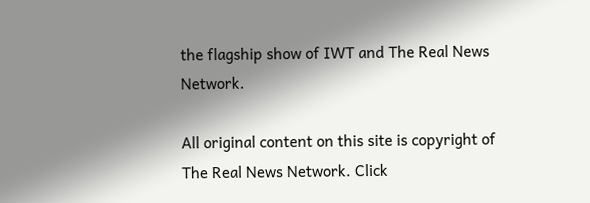the flagship show of IWT and The Real News Network.

All original content on this site is copyright of The Real News Network. Click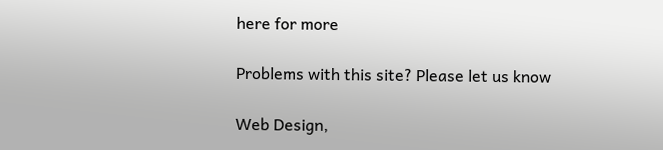here for more

Problems with this site? Please let us know

Web Design,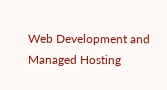Web Development and Managed Hosting